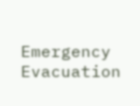Emergency Evacuation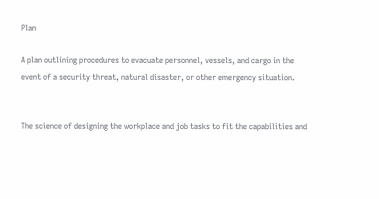Plan

A plan outlining procedures to evacuate personnel, vessels, and cargo in the event of a security threat, natural disaster, or other emergency situation.


The science of designing the workplace and job tasks to fit the capabilities and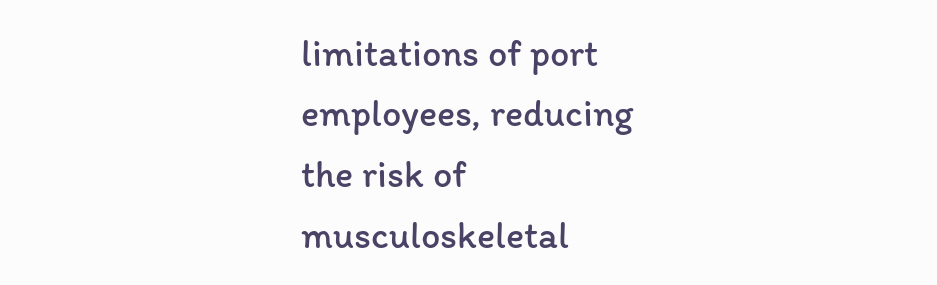limitations of port employees, reducing the risk of musculoskeletal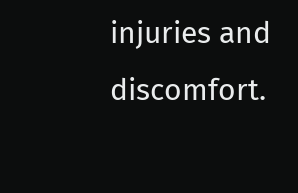injuries and discomfort.